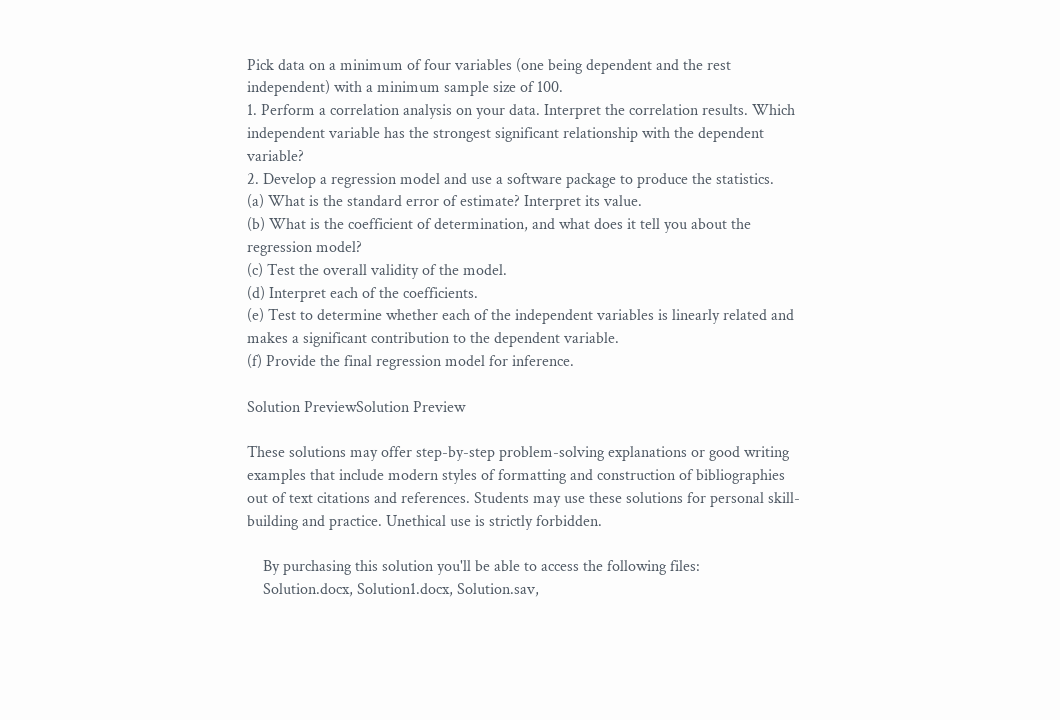Pick data on a minimum of four variables (one being dependent and the rest independent) with a minimum sample size of 100.
1. Perform a correlation analysis on your data. Interpret the correlation results. Which independent variable has the strongest significant relationship with the dependent variable?
2. Develop a regression model and use a software package to produce the statistics.
(a) What is the standard error of estimate? Interpret its value.
(b) What is the coefficient of determination, and what does it tell you about the regression model?
(c) Test the overall validity of the model.
(d) Interpret each of the coefficients.
(e) Test to determine whether each of the independent variables is linearly related and makes a significant contribution to the dependent variable.
(f) Provide the final regression model for inference.

Solution PreviewSolution Preview

These solutions may offer step-by-step problem-solving explanations or good writing examples that include modern styles of formatting and construction of bibliographies out of text citations and references. Students may use these solutions for personal skill-building and practice. Unethical use is strictly forbidden.

    By purchasing this solution you'll be able to access the following files:
    Solution.docx, Solution1.docx, Solution.sav,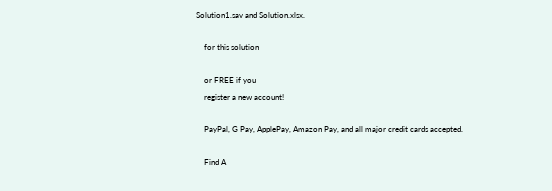Solution1.sav and Solution.xlsx.

    for this solution

    or FREE if you
    register a new account!

    PayPal, G Pay, ApplePay, Amazon Pay, and all major credit cards accepted.

    Find A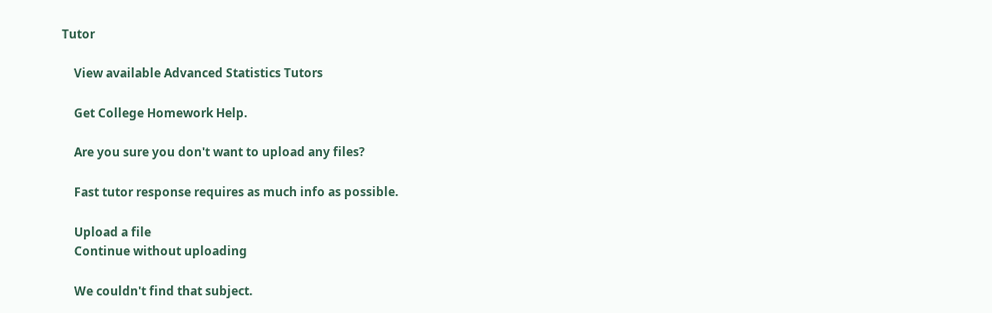Tutor

    View available Advanced Statistics Tutors

    Get College Homework Help.

    Are you sure you don't want to upload any files?

    Fast tutor response requires as much info as possible.

    Upload a file
    Continue without uploading

    We couldn't find that subject.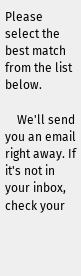Please select the best match from the list below.

    We'll send you an email right away. If it's not in your inbox, check your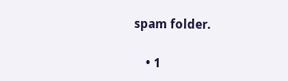spam folder.

    • 1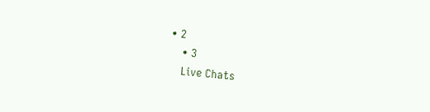• 2
    • 3
    Live Chats